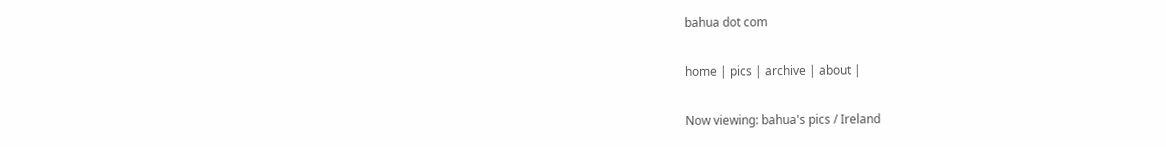bahua dot com

home | pics | archive | about |

Now viewing: bahua's pics / Ireland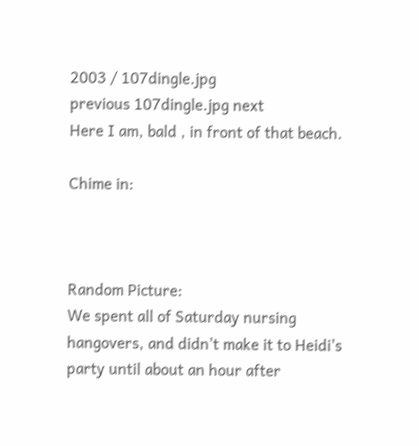2003 / 107dingle.jpg
previous 107dingle.jpg next
Here I am, bald , in front of that beach.

Chime in:



Random Picture:
We spent all of Saturday nursing hangovers, and didn't make it to Heidi's party until about an hour after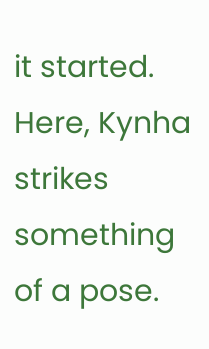it started. Here, Kynha strikes something of a pose.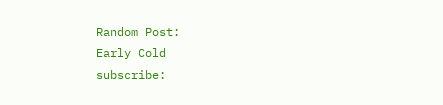Random Post:
Early Cold
subscribe: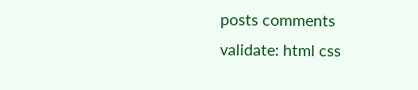posts comments
validate: html css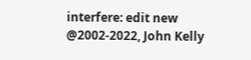interfere: edit new
@2002-2022, John Kelly